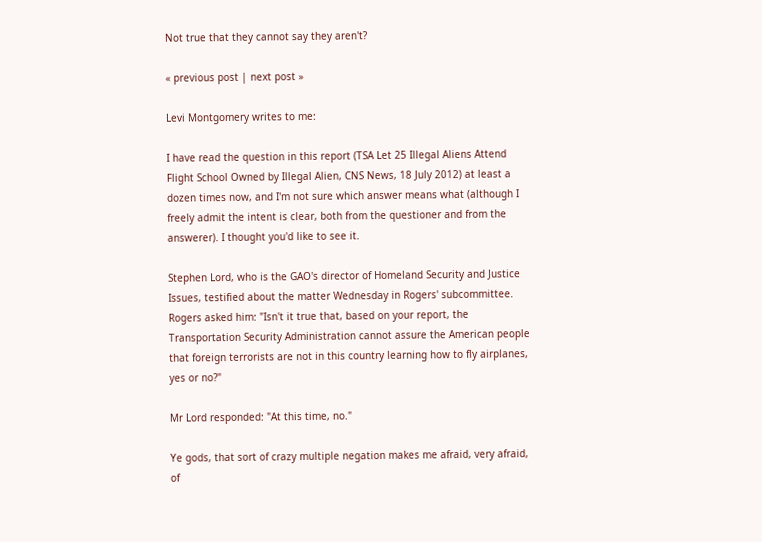Not true that they cannot say they aren't?

« previous post | next post »

Levi Montgomery writes to me:

I have read the question in this report (TSA Let 25 Illegal Aliens Attend Flight School Owned by Illegal Alien, CNS News, 18 July 2012) at least a dozen times now, and I'm not sure which answer means what (although I freely admit the intent is clear, both from the questioner and from the answerer). I thought you'd like to see it.

Stephen Lord, who is the GAO's director of Homeland Security and Justice Issues, testified about the matter Wednesday in Rogers' subcommittee. Rogers asked him: "Isn't it true that, based on your report, the Transportation Security Administration cannot assure the American people that foreign terrorists are not in this country learning how to fly airplanes, yes or no?"

Mr Lord responded: "At this time, no."

Ye gods, that sort of crazy multiple negation makes me afraid, very afraid, of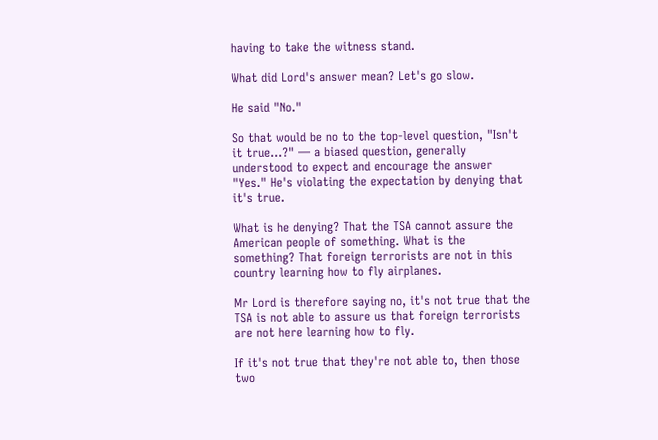having to take the witness stand.

What did Lord's answer mean? Let's go slow.

He said "No."

So that would be no to the top-level question, "Isn't it true…?" — a biased question, generally understood to expect and encourage the answer "Yes." He's violating the expectation by denying that it's true.

What is he denying? That the TSA cannot assure the American people of something. What is the something? That foreign terrorists are not in this country learning how to fly airplanes.

Mr Lord is therefore saying no, it's not true that the TSA is not able to assure us that foreign terrorists are not here learning how to fly.

If it's not true that they're not able to, then those two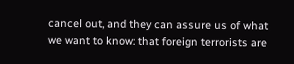cancel out, and they can assure us of what we want to know: that foreign terrorists are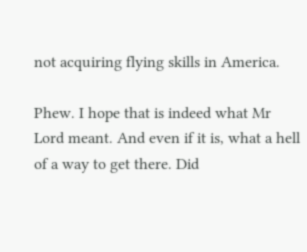not acquiring flying skills in America.

Phew. I hope that is indeed what Mr Lord meant. And even if it is, what a hell of a way to get there. Did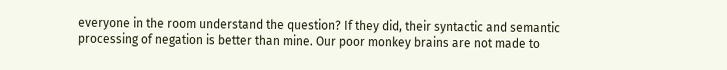everyone in the room understand the question? If they did, their syntactic and semantic processing of negation is better than mine. Our poor monkey brains are not made to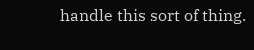handle this sort of thing.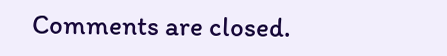Comments are closed.